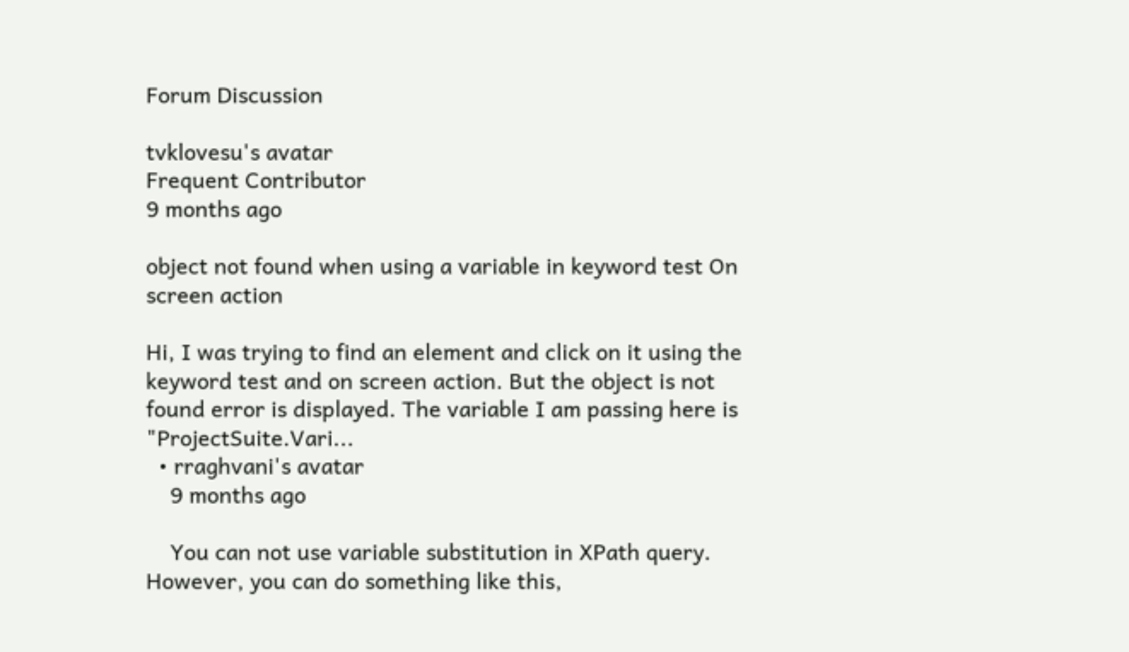Forum Discussion

tvklovesu's avatar
Frequent Contributor
9 months ago

object not found when using a variable in keyword test On screen action

Hi, I was trying to find an element and click on it using the keyword test and on screen action. But the object is not found error is displayed. The variable I am passing here is "ProjectSuite.Vari...
  • rraghvani's avatar
    9 months ago

    You can not use variable substitution in XPath query. However, you can do something like this,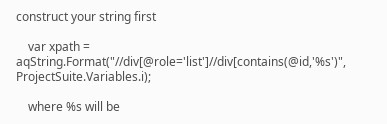construct your string first

    var xpath = aqString.Format("//div[@role='list']//div[contains(@id,'%s')", ProjectSuite.Variables.i);

    where %s will be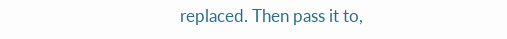replaced. Then pass it to,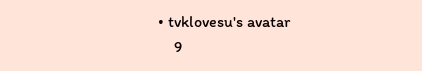• tvklovesu's avatar
    9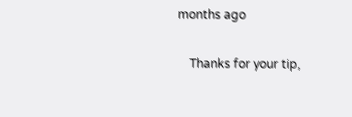months ago

    Thanks for your tip,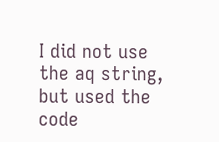I did not use the aq string, but used the code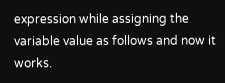expression while assigning the variable value as follows and now it works.